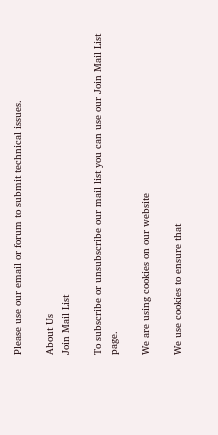Please use our email or forum to submit technical issues.

About Us
Join Mail List

To subscribe or unsubscribe our mail list you can use our Join Mail List page.

We are using cookies on our website

We use cookies to ensure that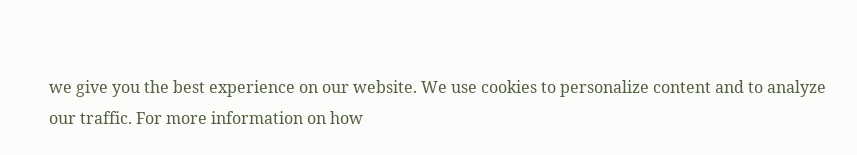we give you the best experience on our website. We use cookies to personalize content and to analyze our traffic. For more information on how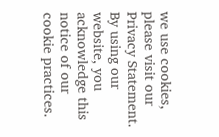we use cookies, please visit our Privacy Statement.
By using our website, you acknowledge this notice of our cookie practices.